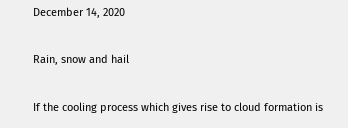December 14, 2020

Rain, snow and hail

If the cooling process which gives rise to cloud formation is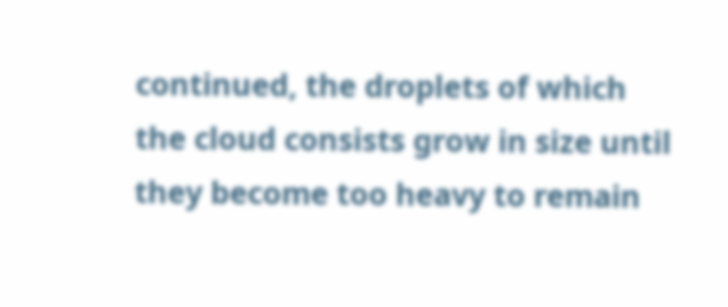continued, the droplets of which the cloud consists grow in size until they become too heavy to remain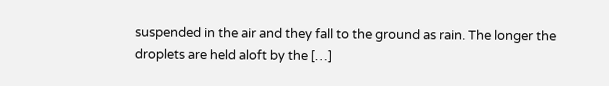suspended in the air and they fall to the ground as rain. The longer the droplets are held aloft by the […]